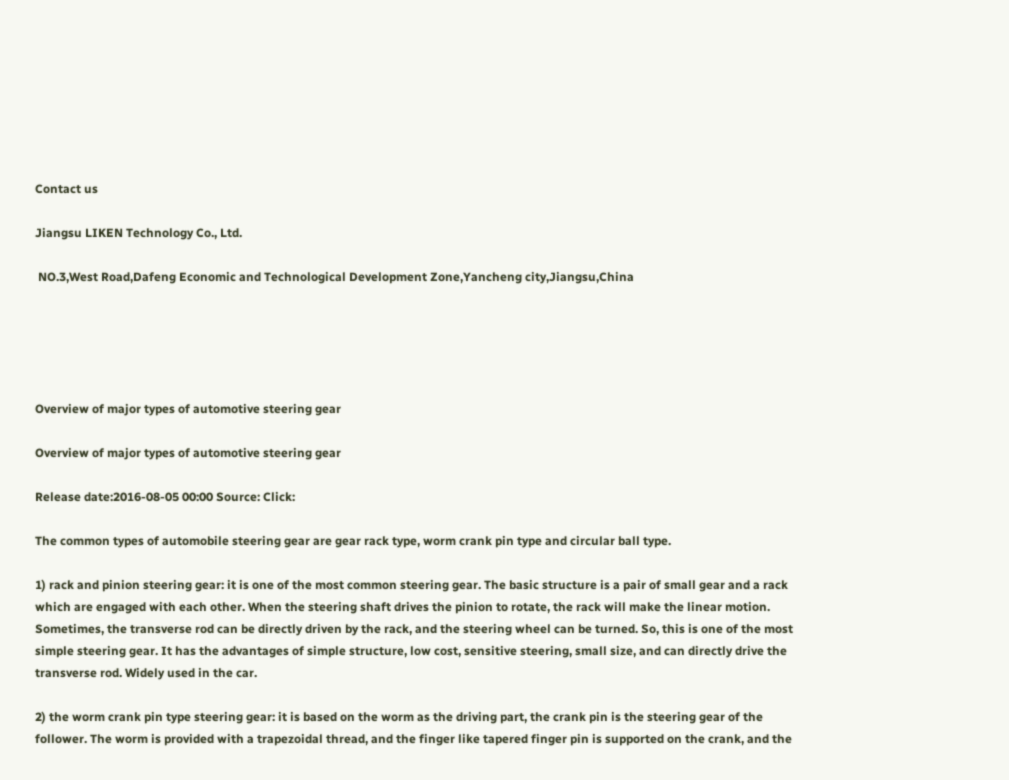Contact us

Jiangsu LIKEN Technology Co., Ltd.

 NO.3,West Road,Dafeng Economic and Technological Development Zone,Yancheng city,Jiangsu,China





Overview of major types of automotive steering gear

Overview of major types of automotive steering gear

Release date:2016-08-05 00:00 Source: Click:

The common types of automobile steering gear are gear rack type, worm crank pin type and circular ball type.

1) rack and pinion steering gear: it is one of the most common steering gear. The basic structure is a pair of small gear and a rack which are engaged with each other. When the steering shaft drives the pinion to rotate, the rack will make the linear motion. Sometimes, the transverse rod can be directly driven by the rack, and the steering wheel can be turned. So, this is one of the most simple steering gear. It has the advantages of simple structure, low cost, sensitive steering, small size, and can directly drive the transverse rod. Widely used in the car.

2) the worm crank pin type steering gear: it is based on the worm as the driving part, the crank pin is the steering gear of the follower. The worm is provided with a trapezoidal thread, and the finger like tapered finger pin is supported on the crank, and the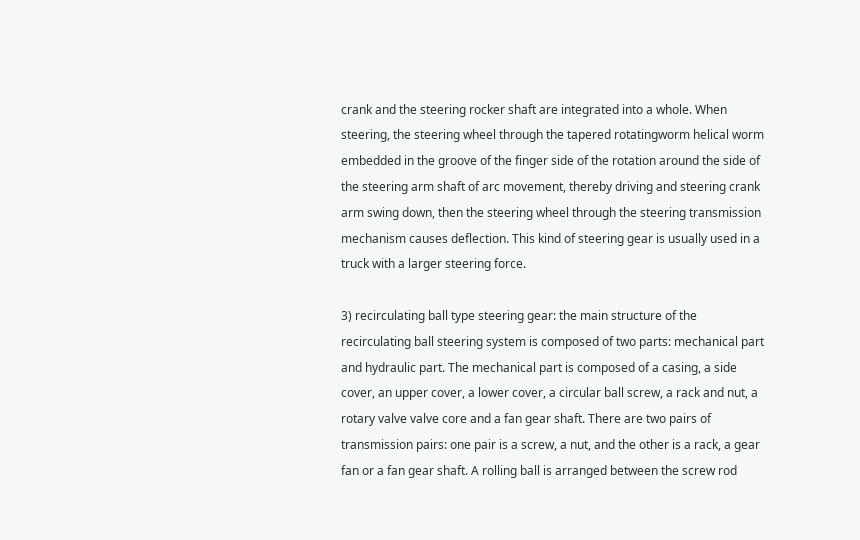crank and the steering rocker shaft are integrated into a whole. When steering, the steering wheel through the tapered rotatingworm helical worm embedded in the groove of the finger side of the rotation around the side of the steering arm shaft of arc movement, thereby driving and steering crank arm swing down, then the steering wheel through the steering transmission mechanism causes deflection. This kind of steering gear is usually used in a truck with a larger steering force.

3) recirculating ball type steering gear: the main structure of the recirculating ball steering system is composed of two parts: mechanical part and hydraulic part. The mechanical part is composed of a casing, a side cover, an upper cover, a lower cover, a circular ball screw, a rack and nut, a rotary valve valve core and a fan gear shaft. There are two pairs of transmission pairs: one pair is a screw, a nut, and the other is a rack, a gear fan or a fan gear shaft. A rolling ball is arranged between the screw rod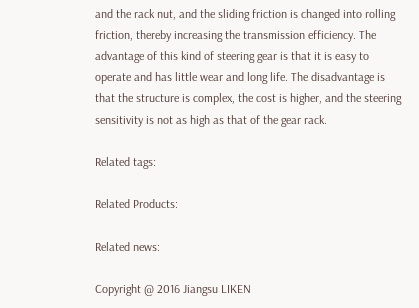and the rack nut, and the sliding friction is changed into rolling friction, thereby increasing the transmission efficiency. The advantage of this kind of steering gear is that it is easy to operate and has little wear and long life. The disadvantage is that the structure is complex, the cost is higher, and the steering sensitivity is not as high as that of the gear rack.

Related tags:

Related Products:

Related news:

Copyright @ 2016 Jiangsu LIKEN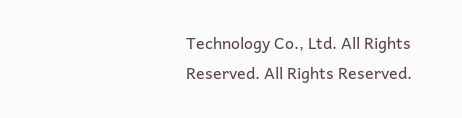Technology Co., Ltd. All Rights Reserved. All Rights Reserved.